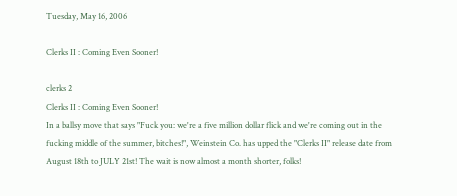Tuesday, May 16, 2006

Clerks II : Coming Even Sooner!

clerks 2
Clerks II : Coming Even Sooner!
In a ballsy move that says "Fuck you: we're a five million dollar flick and we're coming out in the fucking middle of the summer, bitches!", Weinstein Co. has upped the "Clerks II" release date from August 18th to JULY 21st! The wait is now almost a month shorter, folks!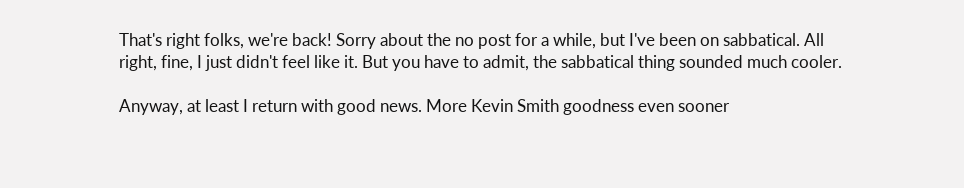That's right folks, we're back! Sorry about the no post for a while, but I've been on sabbatical. All right, fine, I just didn't feel like it. But you have to admit, the sabbatical thing sounded much cooler.

Anyway, at least I return with good news. More Kevin Smith goodness even sooner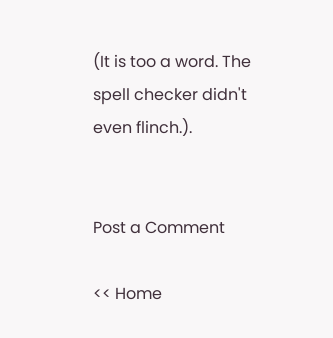(It is too a word. The spell checker didn't even flinch.).


Post a Comment

<< Home